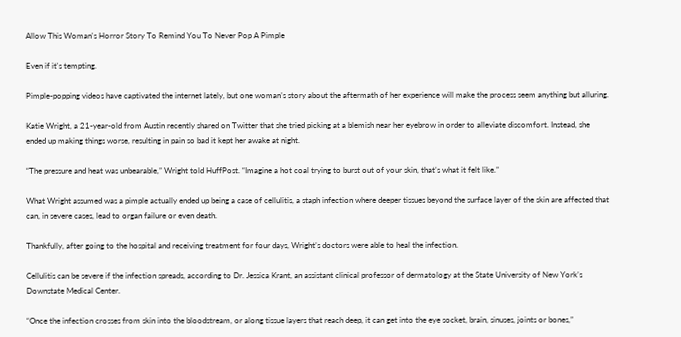Allow This Woman's Horror Story To Remind You To Never Pop A Pimple

Even if it's tempting.

Pimple-popping videos have captivated the internet lately, but one woman’s story about the aftermath of her experience will make the process seem anything but alluring.

Katie Wright, a 21-year-old from Austin recently shared on Twitter that she tried picking at a blemish near her eyebrow in order to alleviate discomfort. Instead, she ended up making things worse, resulting in pain so bad it kept her awake at night.

“The pressure and heat was unbearable,” Wright told HuffPost. “Imagine a hot coal trying to burst out of your skin, that’s what it felt like.”

What Wright assumed was a pimple actually ended up being a case of cellulitis, a staph infection where deeper tissues beyond the surface layer of the skin are affected that can, in severe cases, lead to organ failure or even death.

Thankfully, after going to the hospital and receiving treatment for four days, Wright’s doctors were able to heal the infection.

Cellulitis can be severe if the infection spreads, according to Dr. Jessica Krant, an assistant clinical professor of dermatology at the State University of New York’s Downstate Medical Center.

“Once the infection crosses from skin into the bloodstream, or along tissue layers that reach deep, it can get into the eye socket, brain, sinuses, joints or bones,”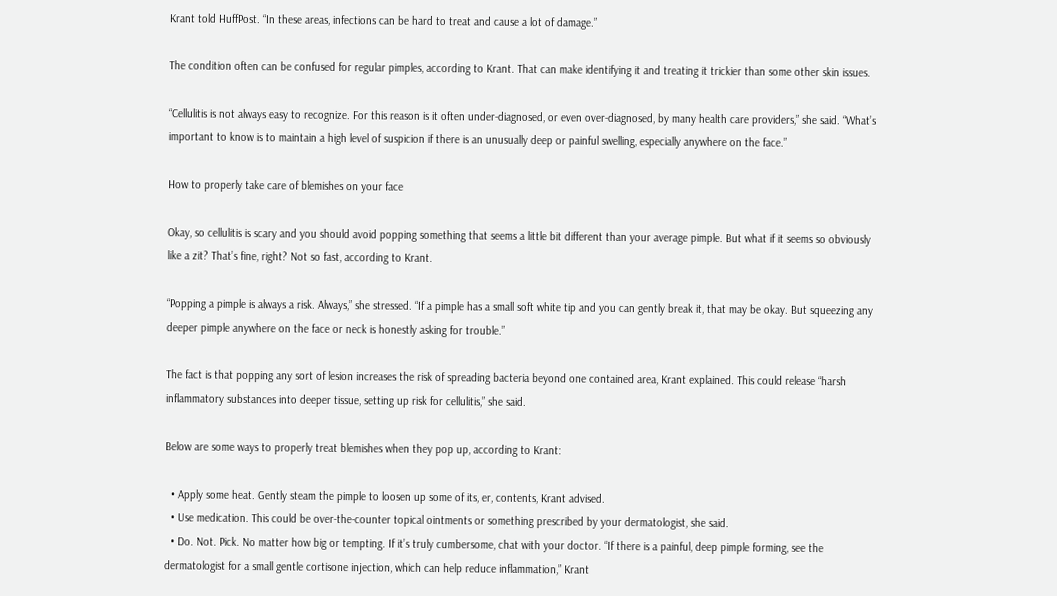Krant told HuffPost. “In these areas, infections can be hard to treat and cause a lot of damage.”

The condition often can be confused for regular pimples, according to Krant. That can make identifying it and treating it trickier than some other skin issues.

“Cellulitis is not always easy to recognize. For this reason is it often under-diagnosed, or even over-diagnosed, by many health care providers,” she said. “What’s important to know is to maintain a high level of suspicion if there is an unusually deep or painful swelling, especially anywhere on the face.”

How to properly take care of blemishes on your face

Okay, so cellulitis is scary and you should avoid popping something that seems a little bit different than your average pimple. But what if it seems so obviously like a zit? That’s fine, right? Not so fast, according to Krant.

“Popping a pimple is always a risk. Always,” she stressed. “If a pimple has a small soft white tip and you can gently break it, that may be okay. But squeezing any deeper pimple anywhere on the face or neck is honestly asking for trouble.”

The fact is that popping any sort of lesion increases the risk of spreading bacteria beyond one contained area, Krant explained. This could release “harsh inflammatory substances into deeper tissue, setting up risk for cellulitis,” she said.

Below are some ways to properly treat blemishes when they pop up, according to Krant:

  • Apply some heat. Gently steam the pimple to loosen up some of its, er, contents, Krant advised.
  • Use medication. This could be over-the-counter topical ointments or something prescribed by your dermatologist, she said.
  • Do. Not. Pick. No matter how big or tempting. If it’s truly cumbersome, chat with your doctor. “If there is a painful, deep pimple forming, see the dermatologist for a small gentle cortisone injection, which can help reduce inflammation,” Krant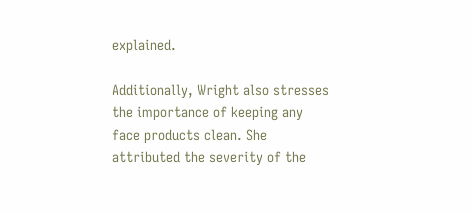explained.

Additionally, Wright also stresses the importance of keeping any face products clean. She attributed the severity of the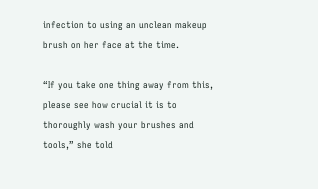infection to using an unclean makeup brush on her face at the time.

“If you take one thing away from this, please see how crucial it is to thoroughly wash your brushes and tools,” she told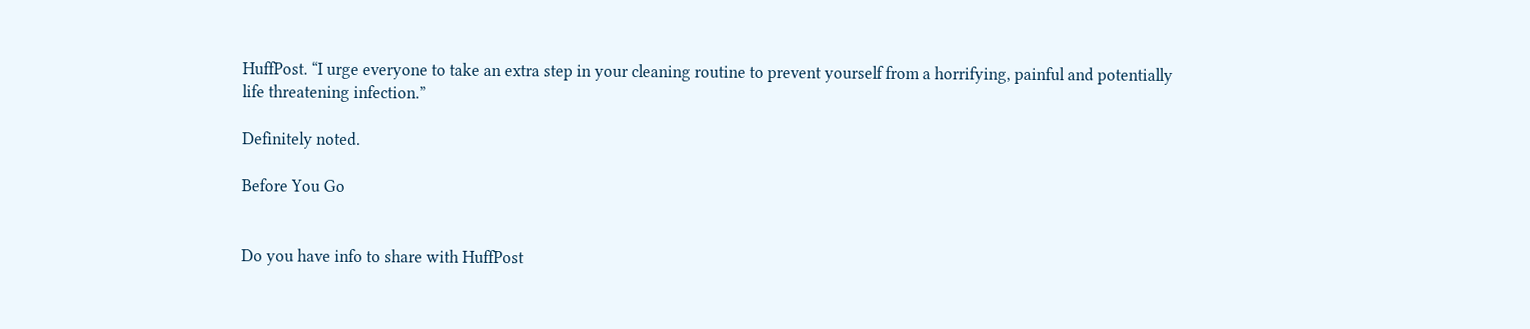HuffPost. “I urge everyone to take an extra step in your cleaning routine to prevent yourself from a horrifying, painful and potentially life threatening infection.”

Definitely noted.

Before You Go


Do you have info to share with HuffPost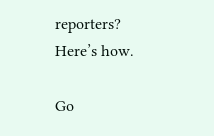reporters? Here’s how.

Go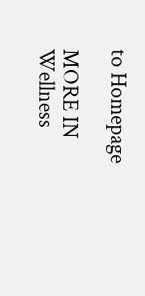to Homepage

MORE IN Wellness